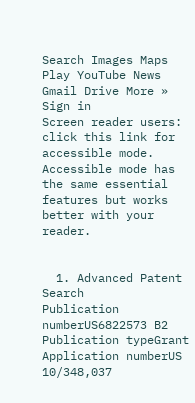Search Images Maps Play YouTube News Gmail Drive More »
Sign in
Screen reader users: click this link for accessible mode. Accessible mode has the same essential features but works better with your reader.


  1. Advanced Patent Search
Publication numberUS6822573 B2
Publication typeGrant
Application numberUS 10/348,037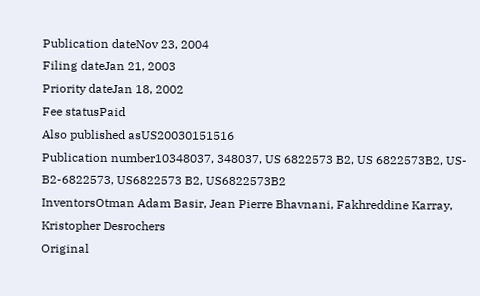Publication dateNov 23, 2004
Filing dateJan 21, 2003
Priority dateJan 18, 2002
Fee statusPaid
Also published asUS20030151516
Publication number10348037, 348037, US 6822573 B2, US 6822573B2, US-B2-6822573, US6822573 B2, US6822573B2
InventorsOtman Adam Basir, Jean Pierre Bhavnani, Fakhreddine Karray, Kristopher Desrochers
Original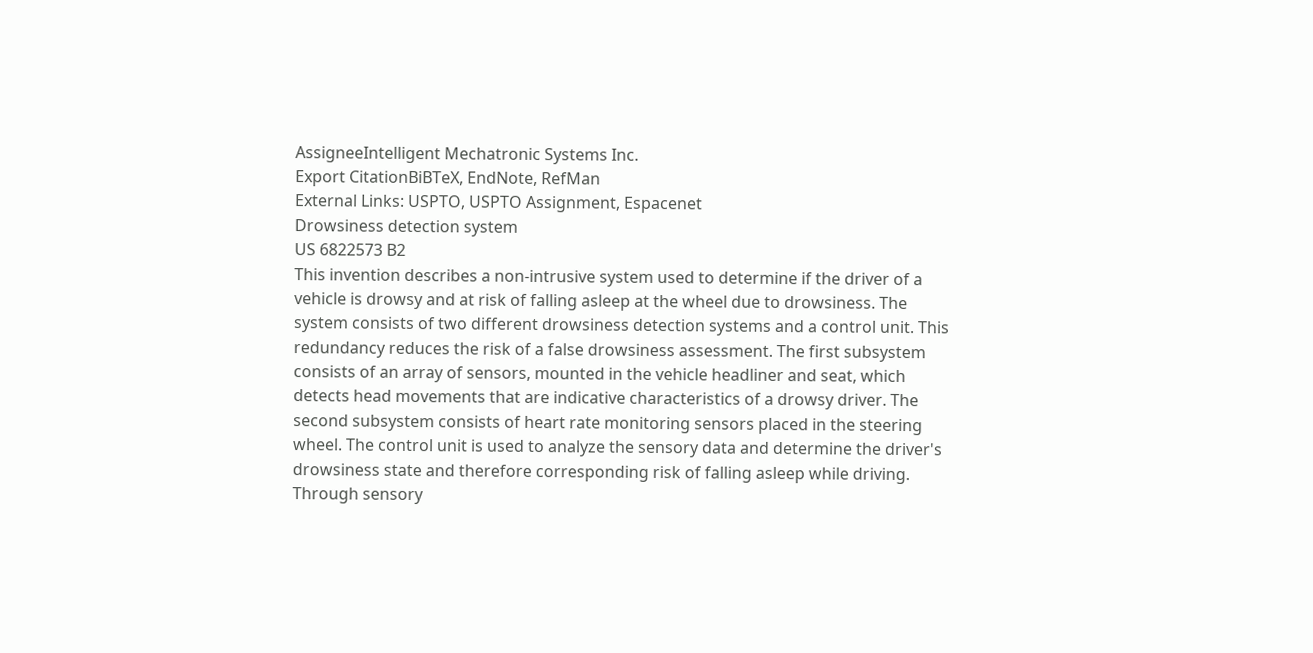AssigneeIntelligent Mechatronic Systems Inc.
Export CitationBiBTeX, EndNote, RefMan
External Links: USPTO, USPTO Assignment, Espacenet
Drowsiness detection system
US 6822573 B2
This invention describes a non-intrusive system used to determine if the driver of a vehicle is drowsy and at risk of falling asleep at the wheel due to drowsiness. The system consists of two different drowsiness detection systems and a control unit. This redundancy reduces the risk of a false drowsiness assessment. The first subsystem consists of an array of sensors, mounted in the vehicle headliner and seat, which detects head movements that are indicative characteristics of a drowsy driver. The second subsystem consists of heart rate monitoring sensors placed in the steering wheel. The control unit is used to analyze the sensory data and determine the driver's drowsiness state and therefore corresponding risk of falling asleep while driving. Through sensory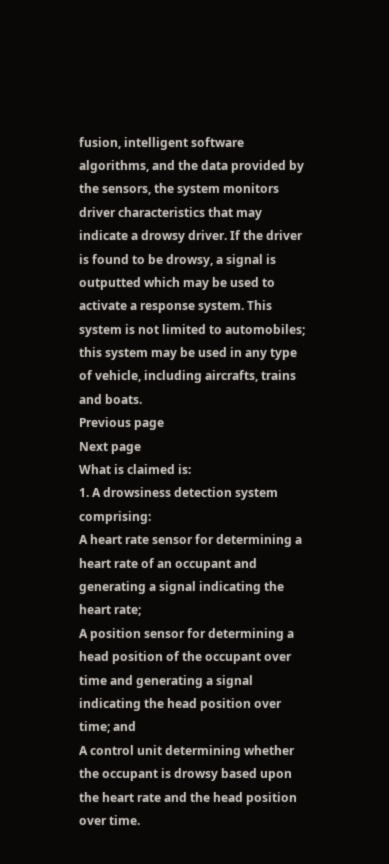fusion, intelligent software algorithms, and the data provided by the sensors, the system monitors driver characteristics that may indicate a drowsy driver. If the driver is found to be drowsy, a signal is outputted which may be used to activate a response system. This system is not limited to automobiles; this system may be used in any type of vehicle, including aircrafts, trains and boats.
Previous page
Next page
What is claimed is:
1. A drowsiness detection system comprising:
A heart rate sensor for determining a heart rate of an occupant and generating a signal indicating the heart rate;
A position sensor for determining a head position of the occupant over time and generating a signal indicating the head position over time; and
A control unit determining whether the occupant is drowsy based upon the heart rate and the head position over time.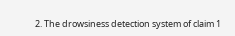2. The drowsiness detection system of claim 1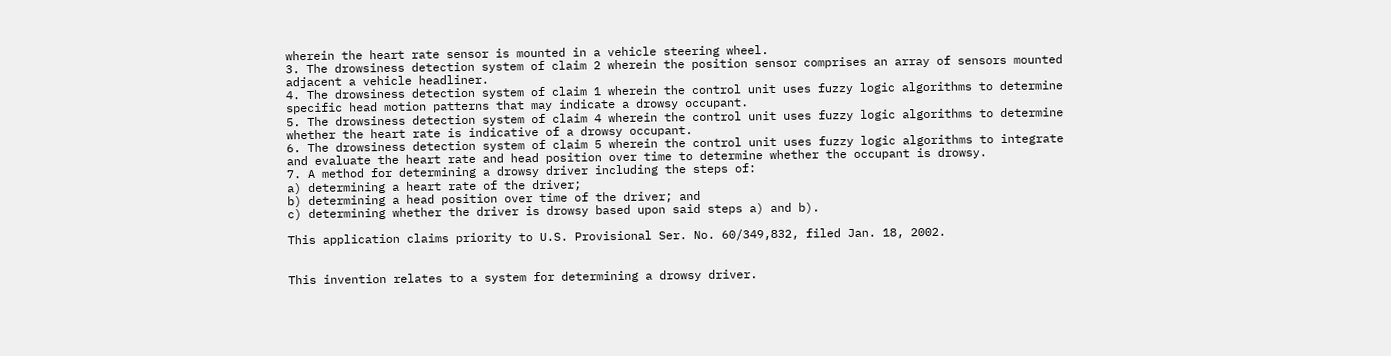wherein the heart rate sensor is mounted in a vehicle steering wheel.
3. The drowsiness detection system of claim 2 wherein the position sensor comprises an array of sensors mounted adjacent a vehicle headliner.
4. The drowsiness detection system of claim 1 wherein the control unit uses fuzzy logic algorithms to determine specific head motion patterns that may indicate a drowsy occupant.
5. The drowsiness detection system of claim 4 wherein the control unit uses fuzzy logic algorithms to determine whether the heart rate is indicative of a drowsy occupant.
6. The drowsiness detection system of claim 5 wherein the control unit uses fuzzy logic algorithms to integrate and evaluate the heart rate and head position over time to determine whether the occupant is drowsy.
7. A method for determining a drowsy driver including the steps of:
a) determining a heart rate of the driver;
b) determining a head position over time of the driver; and
c) determining whether the driver is drowsy based upon said steps a) and b).

This application claims priority to U.S. Provisional Ser. No. 60/349,832, filed Jan. 18, 2002.


This invention relates to a system for determining a drowsy driver.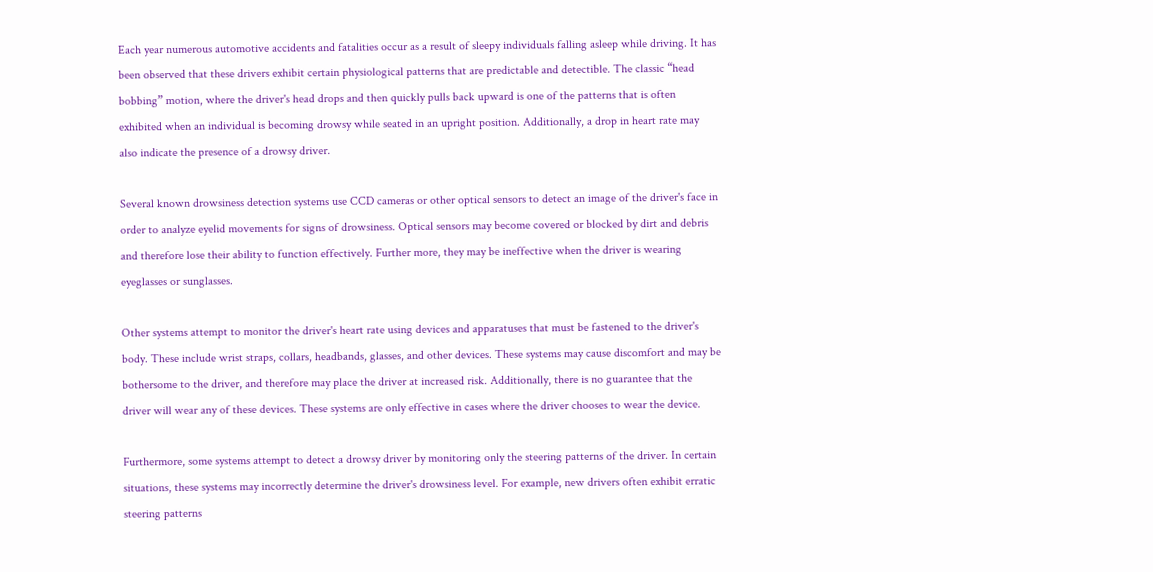Each year numerous automotive accidents and fatalities occur as a result of sleepy individuals falling asleep while driving. It has been observed that these drivers exhibit certain physiological patterns that are predictable and detectible. The classic “head bobbing” motion, where the driver's head drops and then quickly pulls back upward is one of the patterns that is often exhibited when an individual is becoming drowsy while seated in an upright position. Additionally, a drop in heart rate may also indicate the presence of a drowsy driver.

Several known drowsiness detection systems use CCD cameras or other optical sensors to detect an image of the driver's face in order to analyze eyelid movements for signs of drowsiness. Optical sensors may become covered or blocked by dirt and debris and therefore lose their ability to function effectively. Further more, they may be ineffective when the driver is wearing eyeglasses or sunglasses.

Other systems attempt to monitor the driver's heart rate using devices and apparatuses that must be fastened to the driver's body. These include wrist straps, collars, headbands, glasses, and other devices. These systems may cause discomfort and may be bothersome to the driver, and therefore may place the driver at increased risk. Additionally, there is no guarantee that the driver will wear any of these devices. These systems are only effective in cases where the driver chooses to wear the device.

Furthermore, some systems attempt to detect a drowsy driver by monitoring only the steering patterns of the driver. In certain situations, these systems may incorrectly determine the driver's drowsiness level. For example, new drivers often exhibit erratic steering patterns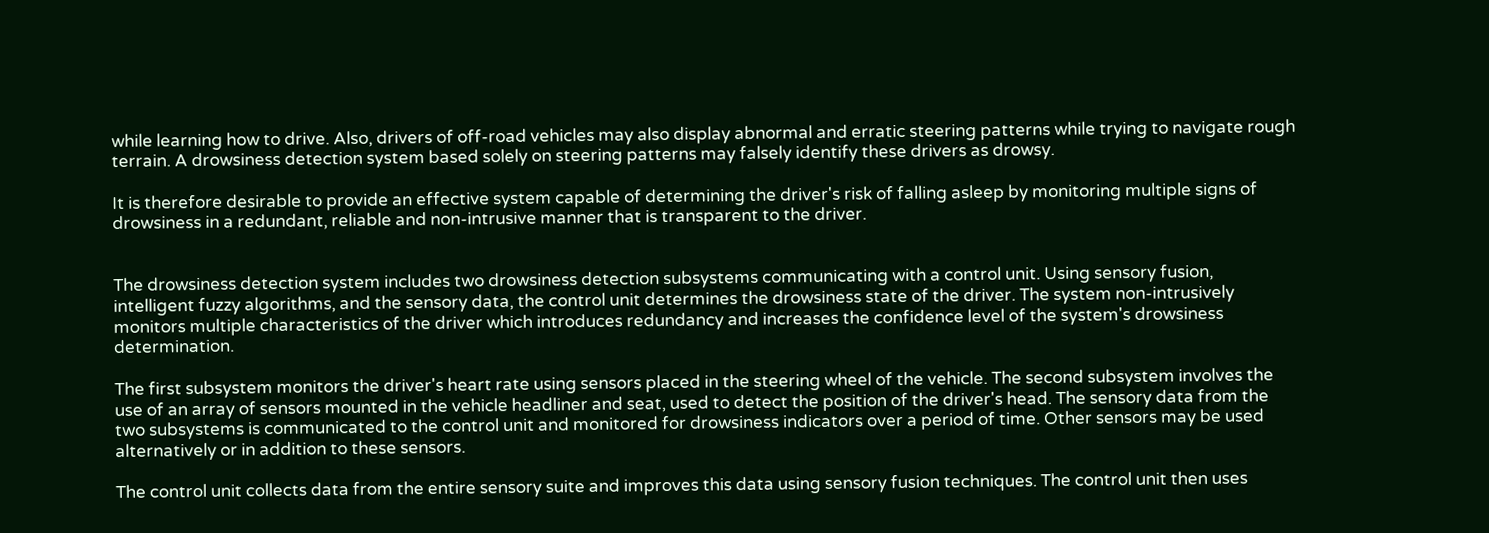while learning how to drive. Also, drivers of off-road vehicles may also display abnormal and erratic steering patterns while trying to navigate rough terrain. A drowsiness detection system based solely on steering patterns may falsely identify these drivers as drowsy.

It is therefore desirable to provide an effective system capable of determining the driver's risk of falling asleep by monitoring multiple signs of drowsiness in a redundant, reliable and non-intrusive manner that is transparent to the driver.


The drowsiness detection system includes two drowsiness detection subsystems communicating with a control unit. Using sensory fusion, intelligent fuzzy algorithms, and the sensory data, the control unit determines the drowsiness state of the driver. The system non-intrusively monitors multiple characteristics of the driver which introduces redundancy and increases the confidence level of the system's drowsiness determination.

The first subsystem monitors the driver's heart rate using sensors placed in the steering wheel of the vehicle. The second subsystem involves the use of an array of sensors mounted in the vehicle headliner and seat, used to detect the position of the driver's head. The sensory data from the two subsystems is communicated to the control unit and monitored for drowsiness indicators over a period of time. Other sensors may be used alternatively or in addition to these sensors.

The control unit collects data from the entire sensory suite and improves this data using sensory fusion techniques. The control unit then uses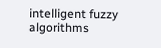intelligent fuzzy algorithms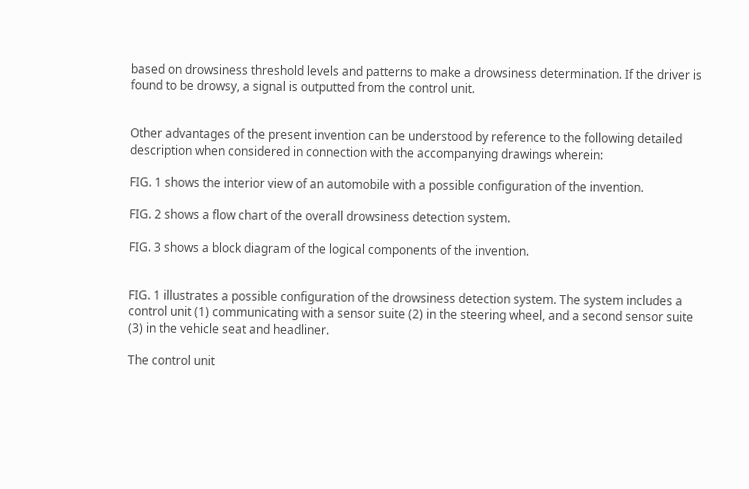based on drowsiness threshold levels and patterns to make a drowsiness determination. If the driver is found to be drowsy, a signal is outputted from the control unit.


Other advantages of the present invention can be understood by reference to the following detailed description when considered in connection with the accompanying drawings wherein:

FIG. 1 shows the interior view of an automobile with a possible configuration of the invention.

FIG. 2 shows a flow chart of the overall drowsiness detection system.

FIG. 3 shows a block diagram of the logical components of the invention.


FIG. 1 illustrates a possible configuration of the drowsiness detection system. The system includes a control unit (1) communicating with a sensor suite (2) in the steering wheel, and a second sensor suite (3) in the vehicle seat and headliner.

The control unit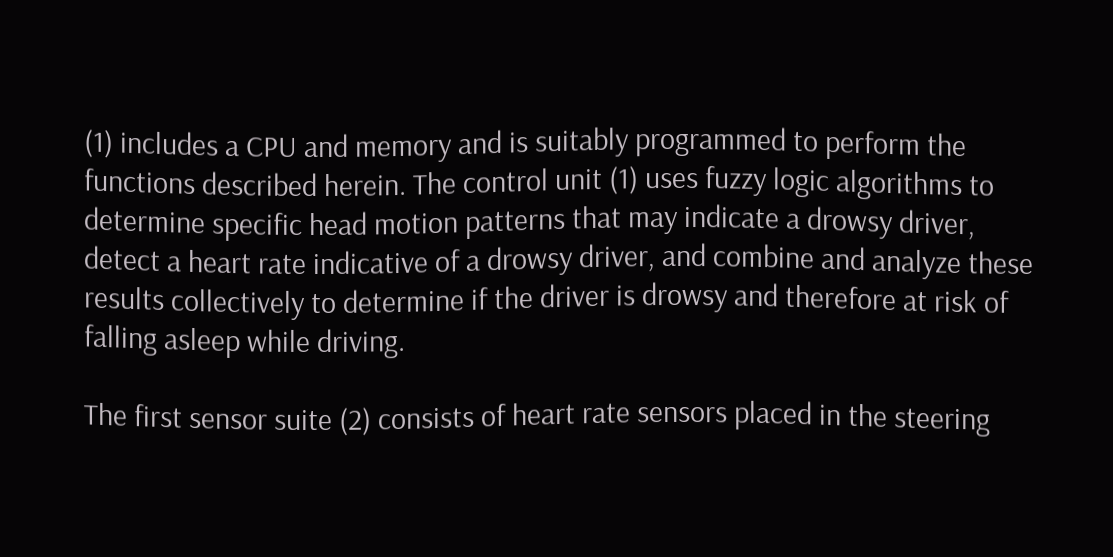(1) includes a CPU and memory and is suitably programmed to perform the functions described herein. The control unit (1) uses fuzzy logic algorithms to determine specific head motion patterns that may indicate a drowsy driver, detect a heart rate indicative of a drowsy driver, and combine and analyze these results collectively to determine if the driver is drowsy and therefore at risk of falling asleep while driving.

The first sensor suite (2) consists of heart rate sensors placed in the steering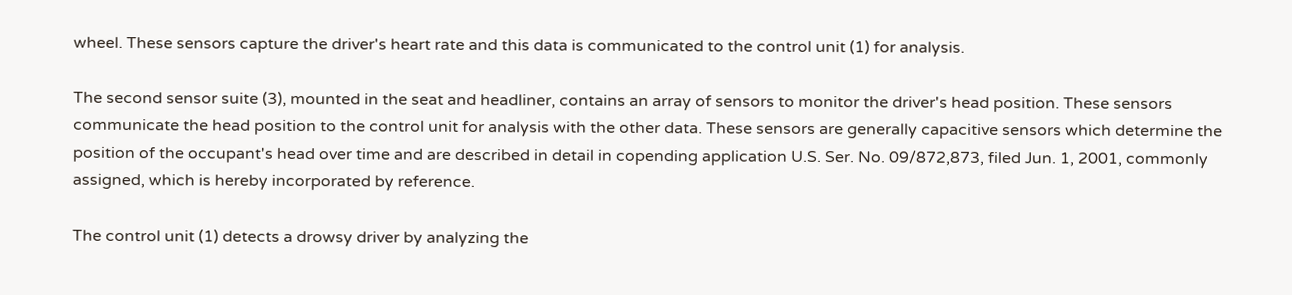wheel. These sensors capture the driver's heart rate and this data is communicated to the control unit (1) for analysis.

The second sensor suite (3), mounted in the seat and headliner, contains an array of sensors to monitor the driver's head position. These sensors communicate the head position to the control unit for analysis with the other data. These sensors are generally capacitive sensors which determine the position of the occupant's head over time and are described in detail in copending application U.S. Ser. No. 09/872,873, filed Jun. 1, 2001, commonly assigned, which is hereby incorporated by reference.

The control unit (1) detects a drowsy driver by analyzing the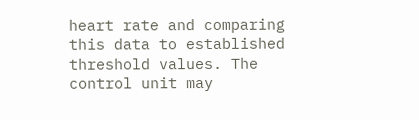heart rate and comparing this data to established threshold values. The control unit may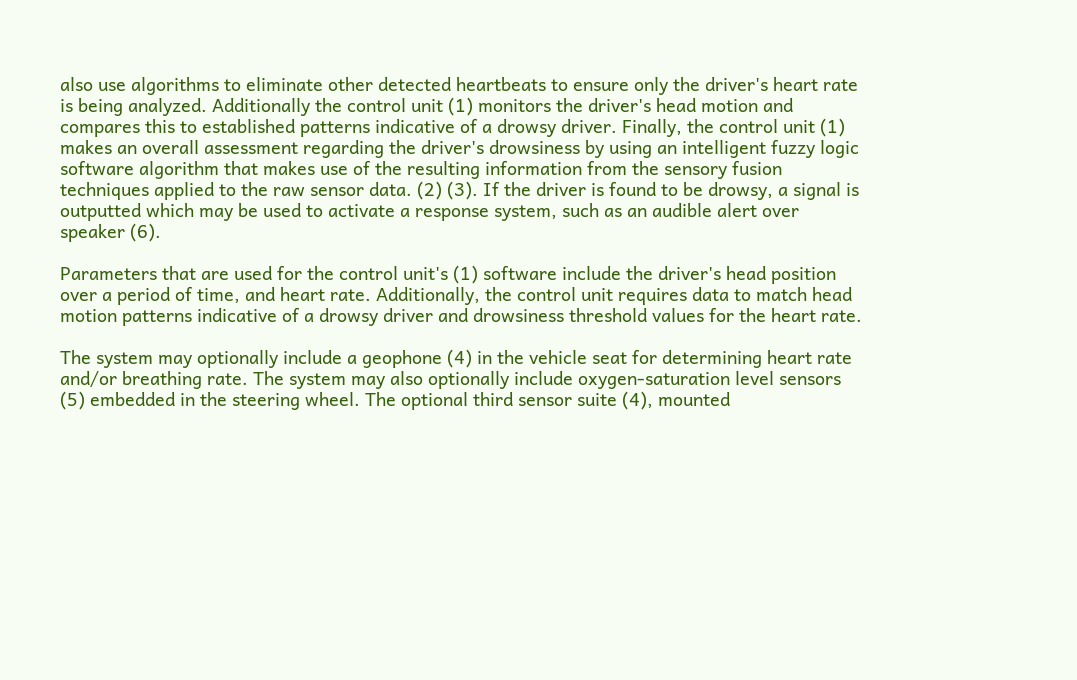also use algorithms to eliminate other detected heartbeats to ensure only the driver's heart rate is being analyzed. Additionally the control unit (1) monitors the driver's head motion and compares this to established patterns indicative of a drowsy driver. Finally, the control unit (1) makes an overall assessment regarding the driver's drowsiness by using an intelligent fuzzy logic software algorithm that makes use of the resulting information from the sensory fusion techniques applied to the raw sensor data. (2) (3). If the driver is found to be drowsy, a signal is outputted which may be used to activate a response system, such as an audible alert over speaker (6).

Parameters that are used for the control unit's (1) software include the driver's head position over a period of time, and heart rate. Additionally, the control unit requires data to match head motion patterns indicative of a drowsy driver and drowsiness threshold values for the heart rate.

The system may optionally include a geophone (4) in the vehicle seat for determining heart rate and/or breathing rate. The system may also optionally include oxygen-saturation level sensors (5) embedded in the steering wheel. The optional third sensor suite (4), mounted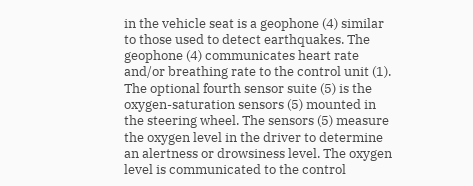in the vehicle seat is a geophone (4) similar to those used to detect earthquakes. The geophone (4) communicates heart rate and/or breathing rate to the control unit (1). The optional fourth sensor suite (5) is the oxygen-saturation sensors (5) mounted in the steering wheel. The sensors (5) measure the oxygen level in the driver to determine an alertness or drowsiness level. The oxygen level is communicated to the control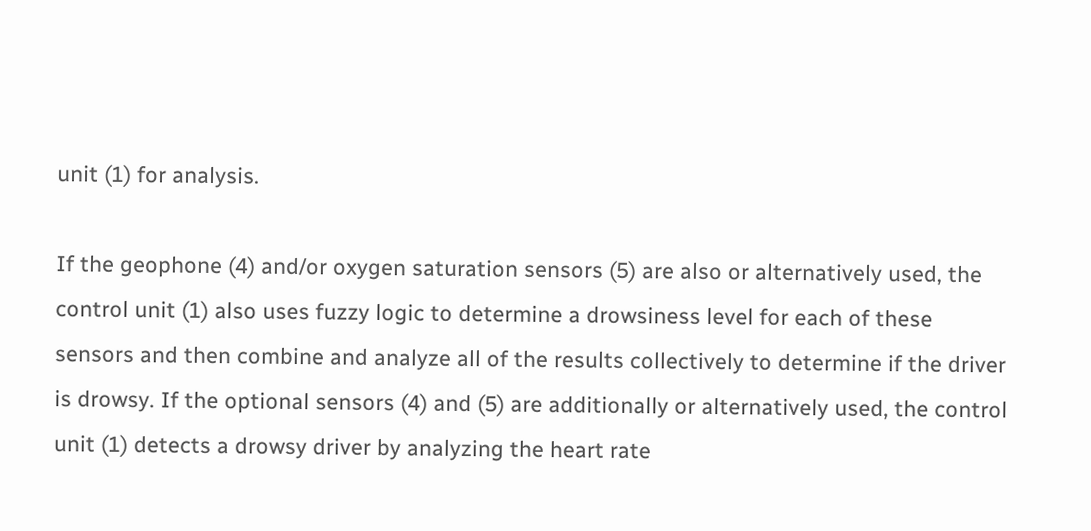unit (1) for analysis.

If the geophone (4) and/or oxygen saturation sensors (5) are also or alternatively used, the control unit (1) also uses fuzzy logic to determine a drowsiness level for each of these sensors and then combine and analyze all of the results collectively to determine if the driver is drowsy. If the optional sensors (4) and (5) are additionally or alternatively used, the control unit (1) detects a drowsy driver by analyzing the heart rate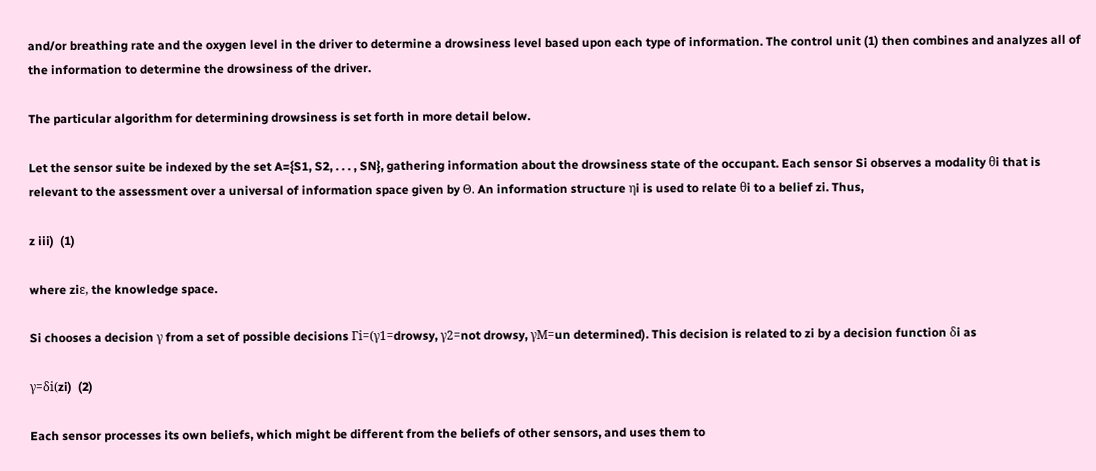and/or breathing rate and the oxygen level in the driver to determine a drowsiness level based upon each type of information. The control unit (1) then combines and analyzes all of the information to determine the drowsiness of the driver.

The particular algorithm for determining drowsiness is set forth in more detail below.

Let the sensor suite be indexed by the set A={S1, S2, . . . , SN}, gathering information about the drowsiness state of the occupant. Each sensor Si observes a modality θi that is relevant to the assessment over a universal of information space given by Θ. An information structure ηi is used to relate θi to a belief zi. Thus,

z iii)  (1)

where ziε, the knowledge space.

Si chooses a decision γ from a set of possible decisions Γi=(γ1=drowsy, γ2=not drowsy, γM=un determined). This decision is related to zi by a decision function δi as

γ=δi(zi)  (2)

Each sensor processes its own beliefs, which might be different from the beliefs of other sensors, and uses them to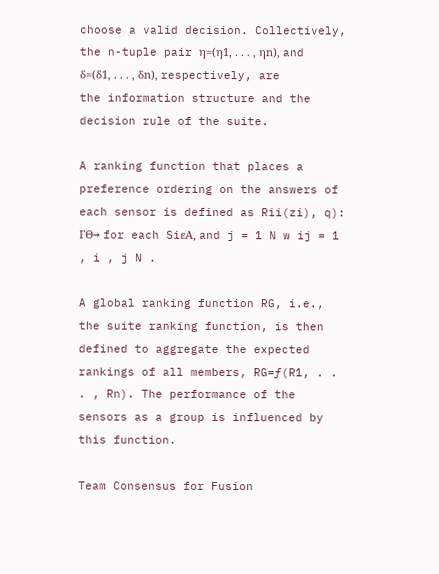choose a valid decision. Collectively, the n-tuple pair η=(η1, . . . , ηn), and δ=(δ1, . . . , δn), respectively, are the information structure and the decision rule of the suite.

A ranking function that places a preference ordering on the answers of each sensor is defined as Rii(zi), q): ΓΘ→ for each SiεA, and j = 1 N w ij = 1 , i , j N .

A global ranking function RG, i.e., the suite ranking function, is then defined to aggregate the expected rankings of all members, RG=ƒ(R1, . . . , Rn). The performance of the sensors as a group is influenced by this function.

Team Consensus for Fusion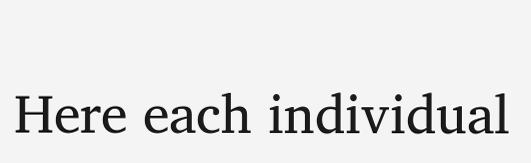Here each individual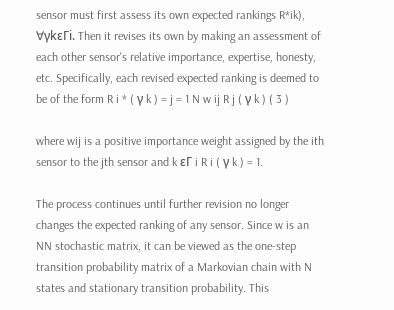sensor must first assess its own expected rankings R*ik), ∀γkεΓi. Then it revises its own by making an assessment of each other sensor's relative importance, expertise, honesty, etc. Specifically, each revised expected ranking is deemed to be of the form R i * ( γ k ) = j = 1 N w ij R j ( γ k ) ( 3 )

where wij is a positive importance weight assigned by the ith sensor to the jth sensor and k εΓ i R i ( γ k ) = 1.

The process continues until further revision no longer changes the expected ranking of any sensor. Since w is an NN stochastic matrix, it can be viewed as the one-step transition probability matrix of a Markovian chain with N states and stationary transition probability. This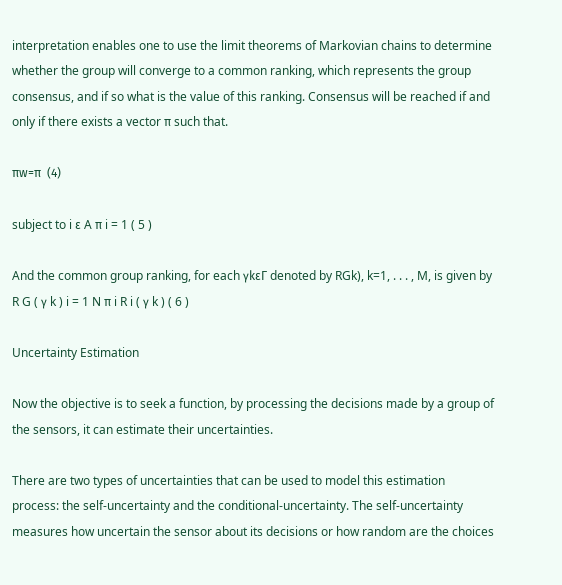interpretation enables one to use the limit theorems of Markovian chains to determine whether the group will converge to a common ranking, which represents the group consensus, and if so what is the value of this ranking. Consensus will be reached if and only if there exists a vector π such that.

πw=π  (4)

subject to i ε A π i = 1 ( 5 )

And the common group ranking, for each γkεΓ denoted by RGk), k=1, . . . , M, is given by R G ( γ k ) i = 1 N π i R i ( γ k ) ( 6 )

Uncertainty Estimation

Now the objective is to seek a function, by processing the decisions made by a group of the sensors, it can estimate their uncertainties.

There are two types of uncertainties that can be used to model this estimation process: the self-uncertainty and the conditional-uncertainty. The self-uncertainty measures how uncertain the sensor about its decisions or how random are the choices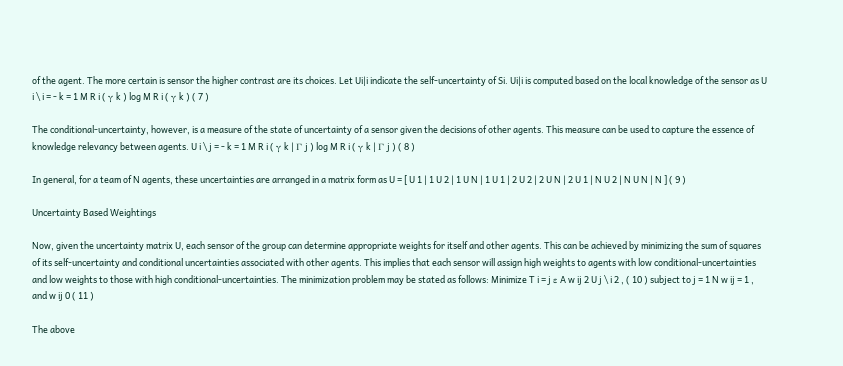of the agent. The more certain is sensor the higher contrast are its choices. Let Ui|i indicate the self-uncertainty of Si. Ui|i is computed based on the local knowledge of the sensor as U i \ i = - k = 1 M R i ( γ k ) log M R i ( γ k ) ( 7 )

The conditional-uncertainty, however, is a measure of the state of uncertainty of a sensor given the decisions of other agents. This measure can be used to capture the essence of knowledge relevancy between agents. U i \ j = - k = 1 M R i ( γ k | Γ j ) log M R i ( γ k | Γ j ) ( 8 )

In general, for a team of N agents, these uncertainties are arranged in a matrix form as U = [ U 1 | 1 U 2 | 1 U N | 1 U 1 | 2 U 2 | 2 U N | 2 U 1 | N U 2 | N U N | N ] ( 9 )

Uncertainty Based Weightings

Now, given the uncertainty matrix U, each sensor of the group can determine appropriate weights for itself and other agents. This can be achieved by minimizing the sum of squares of its self-uncertainty and conditional uncertainties associated with other agents. This implies that each sensor will assign high weights to agents with low conditional-uncertainties and low weights to those with high conditional-uncertainties. The minimization problem may be stated as follows: Minimize T i = j ε A w ij 2 U j \ i 2 , ( 10 ) subject to j = 1 N w ij = 1 , and w ij 0 ( 11 )

The above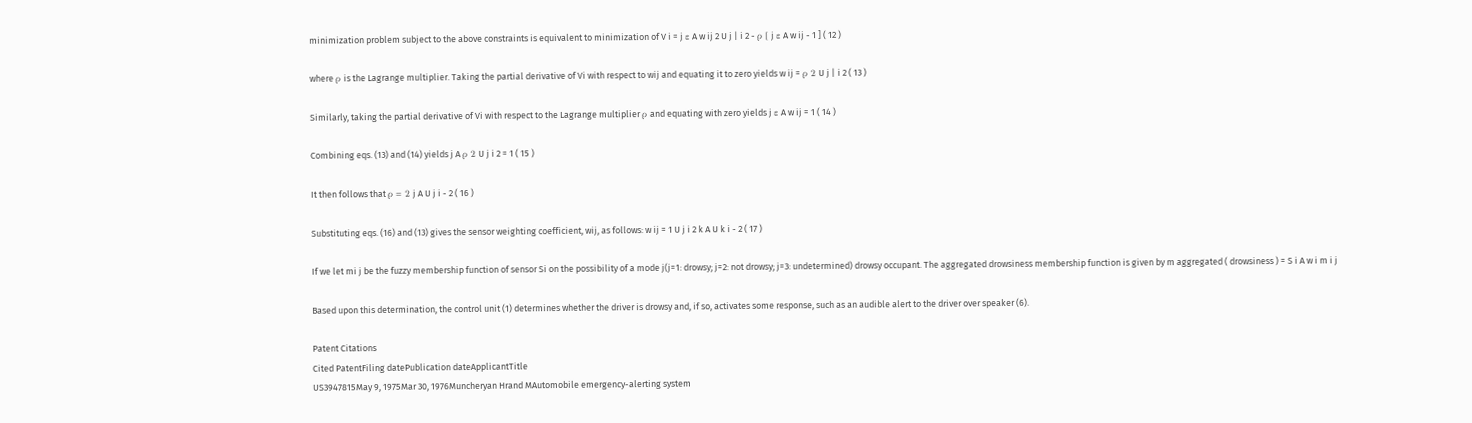minimization problem subject to the above constraints is equivalent to minimization of V i = j ε A w ij 2 U j | i 2 - ρ [ j ε A w ij - 1 ] ( 12 )

where ρ is the Lagrange multiplier. Taking the partial derivative of Vi with respect to wij and equating it to zero yields w ij = ρ 2 U j | i 2 ( 13 )

Similarly, taking the partial derivative of Vi with respect to the Lagrange multiplier ρ and equating with zero yields j ε A w ij = 1 ( 14 )

Combining eqs. (13) and (14) yields j A ρ 2 U j i 2 = 1 ( 15 )

It then follows that ρ = 2 j A U j i - 2 ( 16 )

Substituting eqs. (16) and (13) gives the sensor weighting coefficient, wij, as follows: w ij = 1 U j i 2 k A U k i - 2 ( 17 )

If we let mi j be the fuzzy membership function of sensor Si on the possibility of a mode j(j=1: drowsy; j=2: not drowsy; j=3: undetermined) drowsy occupant. The aggregated drowsiness membership function is given by m aggregated ( drowsiness ) = S i A w i m i j

Based upon this determination, the control unit (1) determines whether the driver is drowsy and, if so, activates some response, such as an audible alert to the driver over speaker (6).

Patent Citations
Cited PatentFiling datePublication dateApplicantTitle
US3947815May 9, 1975Mar 30, 1976Muncheryan Hrand MAutomobile emergency-alerting system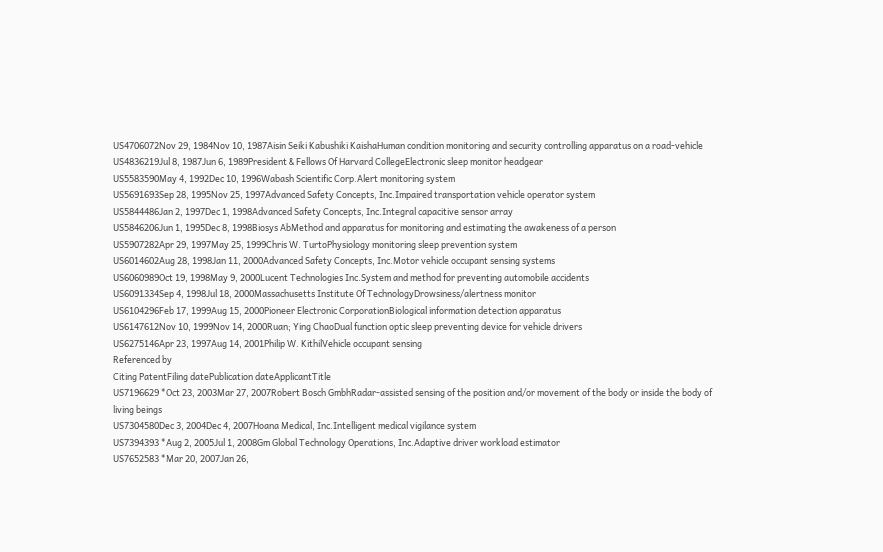US4706072Nov 29, 1984Nov 10, 1987Aisin Seiki Kabushiki KaishaHuman condition monitoring and security controlling apparatus on a road-vehicle
US4836219Jul 8, 1987Jun 6, 1989President & Fellows Of Harvard CollegeElectronic sleep monitor headgear
US5583590May 4, 1992Dec 10, 1996Wabash Scientific Corp.Alert monitoring system
US5691693Sep 28, 1995Nov 25, 1997Advanced Safety Concepts, Inc.Impaired transportation vehicle operator system
US5844486Jan 2, 1997Dec 1, 1998Advanced Safety Concepts, Inc.Integral capacitive sensor array
US5846206Jun 1, 1995Dec 8, 1998Biosys AbMethod and apparatus for monitoring and estimating the awakeness of a person
US5907282Apr 29, 1997May 25, 1999Chris W. TurtoPhysiology monitoring sleep prevention system
US6014602Aug 28, 1998Jan 11, 2000Advanced Safety Concepts, Inc.Motor vehicle occupant sensing systems
US6060989Oct 19, 1998May 9, 2000Lucent Technologies Inc.System and method for preventing automobile accidents
US6091334Sep 4, 1998Jul 18, 2000Massachusetts Institute Of TechnologyDrowsiness/alertness monitor
US6104296Feb 17, 1999Aug 15, 2000Pioneer Electronic CorporationBiological information detection apparatus
US6147612Nov 10, 1999Nov 14, 2000Ruan; Ying ChaoDual function optic sleep preventing device for vehicle drivers
US6275146Apr 23, 1997Aug 14, 2001Philip W. KithilVehicle occupant sensing
Referenced by
Citing PatentFiling datePublication dateApplicantTitle
US7196629 *Oct 23, 2003Mar 27, 2007Robert Bosch GmbhRadar-assisted sensing of the position and/or movement of the body or inside the body of living beings
US7304580Dec 3, 2004Dec 4, 2007Hoana Medical, Inc.Intelligent medical vigilance system
US7394393 *Aug 2, 2005Jul 1, 2008Gm Global Technology Operations, Inc.Adaptive driver workload estimator
US7652583 *Mar 20, 2007Jan 26,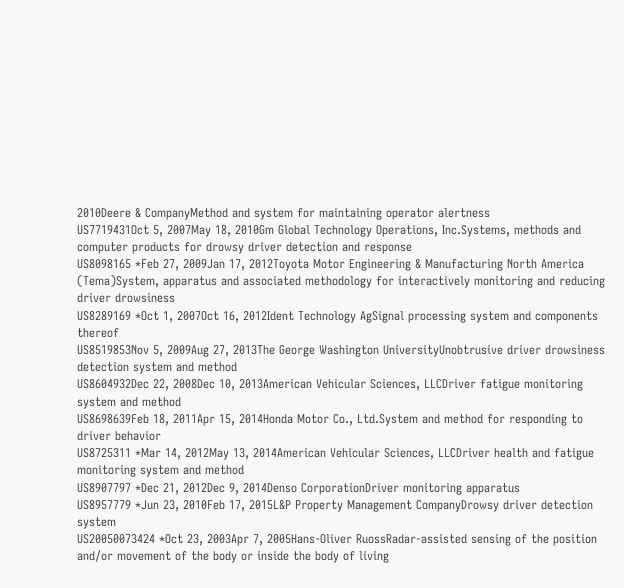2010Deere & CompanyMethod and system for maintaining operator alertness
US7719431Oct 5, 2007May 18, 2010Gm Global Technology Operations, Inc.Systems, methods and computer products for drowsy driver detection and response
US8098165 *Feb 27, 2009Jan 17, 2012Toyota Motor Engineering & Manufacturing North America (Tema)System, apparatus and associated methodology for interactively monitoring and reducing driver drowsiness
US8289169 *Oct 1, 2007Oct 16, 2012Ident Technology AgSignal processing system and components thereof
US8519853Nov 5, 2009Aug 27, 2013The George Washington UniversityUnobtrusive driver drowsiness detection system and method
US8604932Dec 22, 2008Dec 10, 2013American Vehicular Sciences, LLCDriver fatigue monitoring system and method
US8698639Feb 18, 2011Apr 15, 2014Honda Motor Co., Ltd.System and method for responding to driver behavior
US8725311 *Mar 14, 2012May 13, 2014American Vehicular Sciences, LLCDriver health and fatigue monitoring system and method
US8907797 *Dec 21, 2012Dec 9, 2014Denso CorporationDriver monitoring apparatus
US8957779 *Jun 23, 2010Feb 17, 2015L&P Property Management CompanyDrowsy driver detection system
US20050073424 *Oct 23, 2003Apr 7, 2005Hans-Oliver RuossRadar-assisted sensing of the position and/or movement of the body or inside the body of living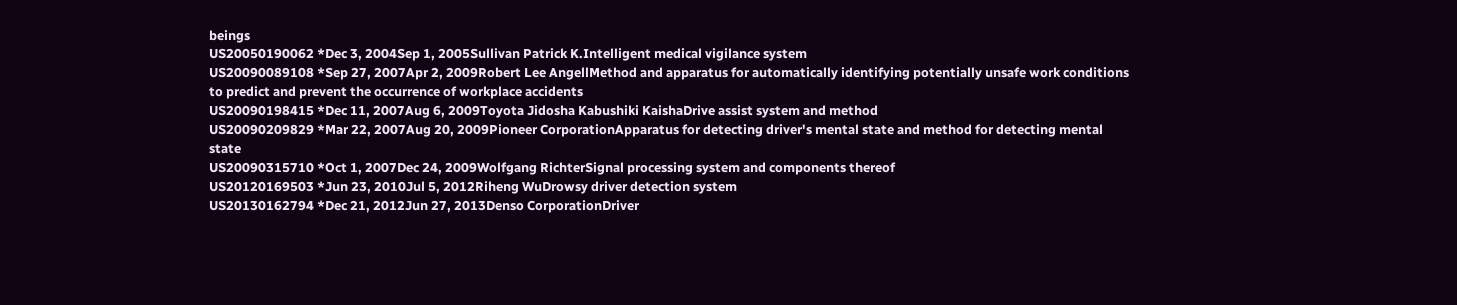beings
US20050190062 *Dec 3, 2004Sep 1, 2005Sullivan Patrick K.Intelligent medical vigilance system
US20090089108 *Sep 27, 2007Apr 2, 2009Robert Lee AngellMethod and apparatus for automatically identifying potentially unsafe work conditions to predict and prevent the occurrence of workplace accidents
US20090198415 *Dec 11, 2007Aug 6, 2009Toyota Jidosha Kabushiki KaishaDrive assist system and method
US20090209829 *Mar 22, 2007Aug 20, 2009Pioneer CorporationApparatus for detecting driver's mental state and method for detecting mental state
US20090315710 *Oct 1, 2007Dec 24, 2009Wolfgang RichterSignal processing system and components thereof
US20120169503 *Jun 23, 2010Jul 5, 2012Riheng WuDrowsy driver detection system
US20130162794 *Dec 21, 2012Jun 27, 2013Denso CorporationDriver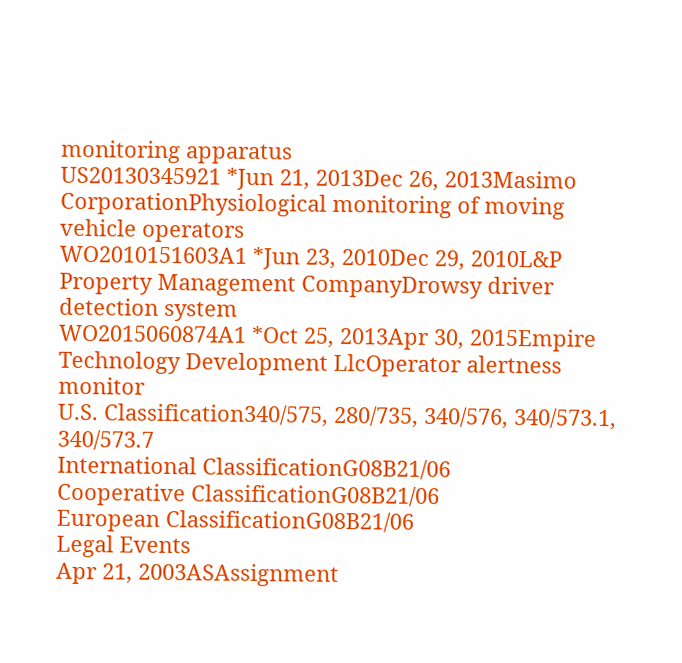monitoring apparatus
US20130345921 *Jun 21, 2013Dec 26, 2013Masimo CorporationPhysiological monitoring of moving vehicle operators
WO2010151603A1 *Jun 23, 2010Dec 29, 2010L&P Property Management CompanyDrowsy driver detection system
WO2015060874A1 *Oct 25, 2013Apr 30, 2015Empire Technology Development LlcOperator alertness monitor
U.S. Classification340/575, 280/735, 340/576, 340/573.1, 340/573.7
International ClassificationG08B21/06
Cooperative ClassificationG08B21/06
European ClassificationG08B21/06
Legal Events
Apr 21, 2003ASAssignment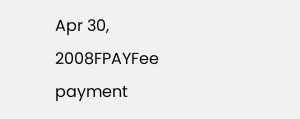Apr 30, 2008FPAYFee payment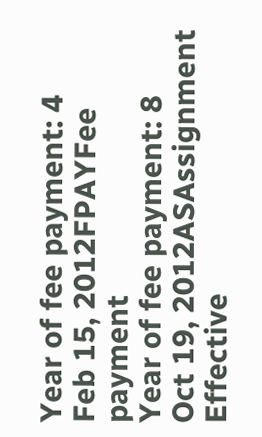Year of fee payment: 4
Feb 15, 2012FPAYFee payment
Year of fee payment: 8
Oct 19, 2012ASAssignment
Effective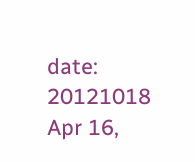date: 20121018
Apr 16,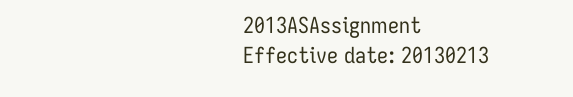2013ASAssignment
Effective date: 20130213